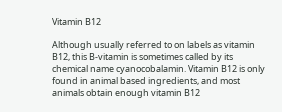Vitamin B12

Although usually referred to on labels as vitamin B12, this B-vitamin is sometimes called by its chemical name cyanocobalamin. Vitamin B12 is only found in animal based ingredients, and most animals obtain enough vitamin B12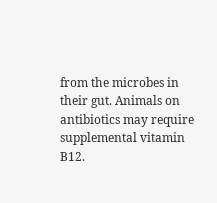from the microbes in their gut. Animals on antibiotics may require supplemental vitamin B12.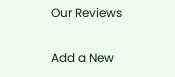Our Reviews

Add a New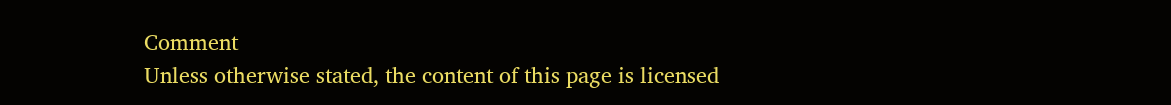Comment
Unless otherwise stated, the content of this page is licensed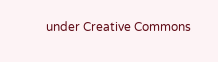under Creative Commons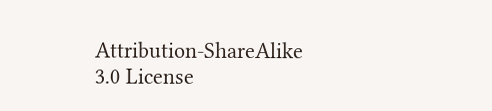Attribution-ShareAlike 3.0 License